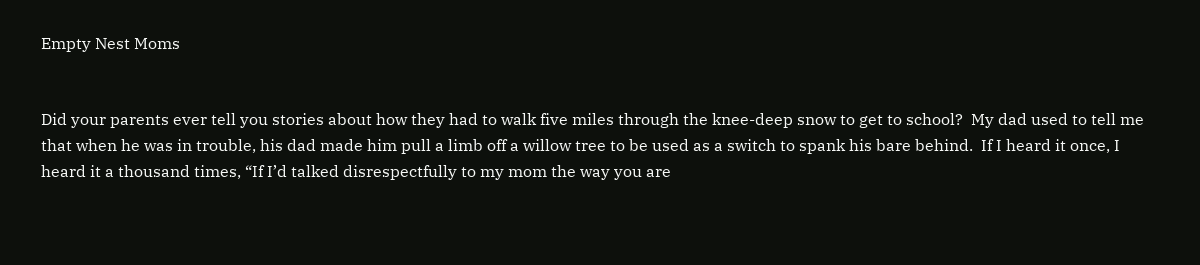Empty Nest Moms


Did your parents ever tell you stories about how they had to walk five miles through the knee-deep snow to get to school?  My dad used to tell me that when he was in trouble, his dad made him pull a limb off a willow tree to be used as a switch to spank his bare behind.  If I heard it once, I heard it a thousand times, “If I’d talked disrespectfully to my mom the way you are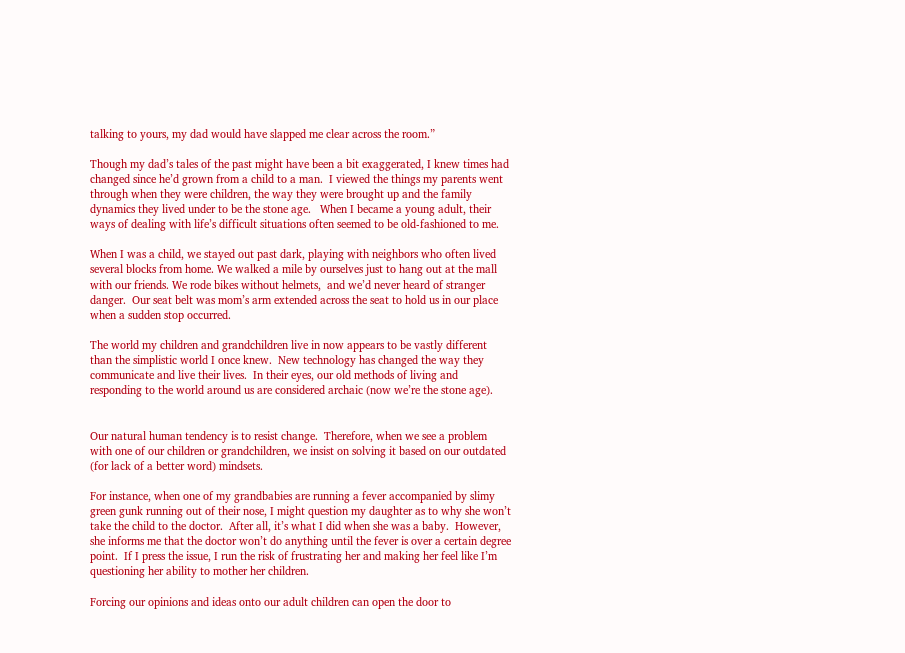talking to yours, my dad would have slapped me clear across the room.”

Though my dad’s tales of the past might have been a bit exaggerated, I knew times had changed since he’d grown from a child to a man.  I viewed the things my parents went through when they were children, the way they were brought up and the family dynamics they lived under to be the stone age.   When I became a young adult, their ways of dealing with life’s difficult situations often seemed to be old-fashioned to me.

When I was a child, we stayed out past dark, playing with neighbors who often lived several blocks from home. We walked a mile by ourselves just to hang out at the mall with our friends. We rode bikes without helmets,  and we’d never heard of stranger danger.  Our seat belt was mom’s arm extended across the seat to hold us in our place when a sudden stop occurred.

The world my children and grandchildren live in now appears to be vastly different than the simplistic world I once knew.  New technology has changed the way they communicate and live their lives.  In their eyes, our old methods of living and responding to the world around us are considered archaic (now we’re the stone age).


Our natural human tendency is to resist change.  Therefore, when we see a problem with one of our children or grandchildren, we insist on solving it based on our outdated (for lack of a better word) mindsets.

For instance, when one of my grandbabies are running a fever accompanied by slimy green gunk running out of their nose, I might question my daughter as to why she won’t take the child to the doctor.  After all, it’s what I did when she was a baby.  However, she informs me that the doctor won’t do anything until the fever is over a certain degree point.  If I press the issue, I run the risk of frustrating her and making her feel like I’m questioning her ability to mother her children.

Forcing our opinions and ideas onto our adult children can open the door to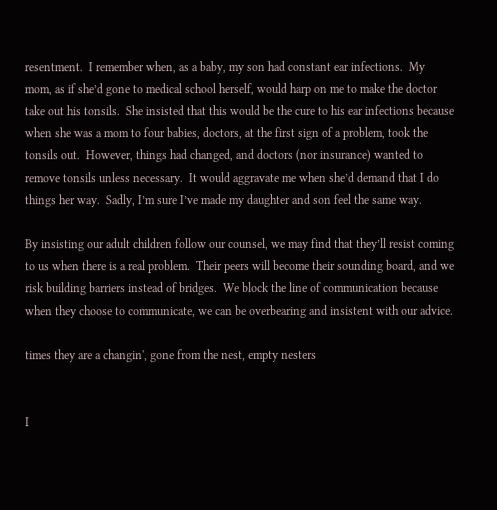resentment.  I remember when, as a baby, my son had constant ear infections.  My mom, as if she’d gone to medical school herself, would harp on me to make the doctor take out his tonsils.  She insisted that this would be the cure to his ear infections because when she was a mom to four babies, doctors, at the first sign of a problem, took the tonsils out.  However, things had changed, and doctors (nor insurance) wanted to remove tonsils unless necessary.  It would aggravate me when she’d demand that I do things her way.  Sadly, I’m sure I’ve made my daughter and son feel the same way.

By insisting our adult children follow our counsel, we may find that they’ll resist coming to us when there is a real problem.  Their peers will become their sounding board, and we risk building barriers instead of bridges.  We block the line of communication because when they choose to communicate, we can be overbearing and insistent with our advice.

times they are a changin', gone from the nest, empty nesters


I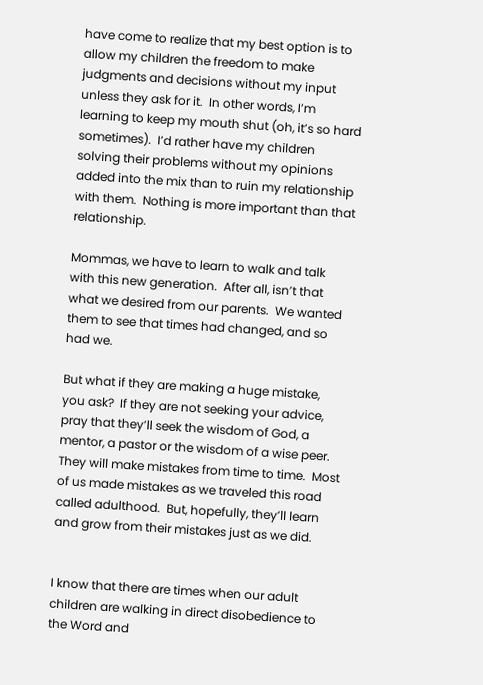have come to realize that my best option is to allow my children the freedom to make judgments and decisions without my input unless they ask for it.  In other words, I’m learning to keep my mouth shut (oh, it’s so hard sometimes).  I’d rather have my children solving their problems without my opinions added into the mix than to ruin my relationship with them.  Nothing is more important than that relationship.

Mommas, we have to learn to walk and talk with this new generation.  After all, isn’t that what we desired from our parents.  We wanted them to see that times had changed, and so had we.

But what if they are making a huge mistake, you ask?  If they are not seeking your advice, pray that they’ll seek the wisdom of God, a mentor, a pastor or the wisdom of a wise peer.  They will make mistakes from time to time.  Most of us made mistakes as we traveled this road called adulthood.  But, hopefully, they’ll learn and grow from their mistakes just as we did.


I know that there are times when our adult children are walking in direct disobedience to the Word and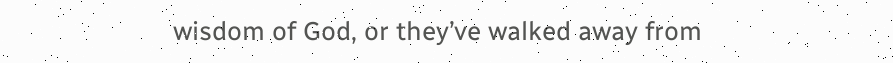wisdom of God, or they’ve walked away from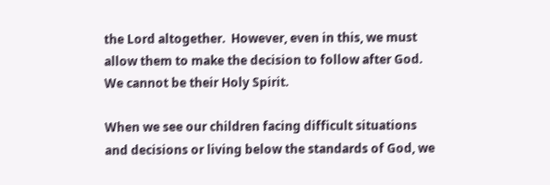the Lord altogether.  However, even in this, we must allow them to make the decision to follow after God.  We cannot be their Holy Spirit.

When we see our children facing difficult situations and decisions or living below the standards of God, we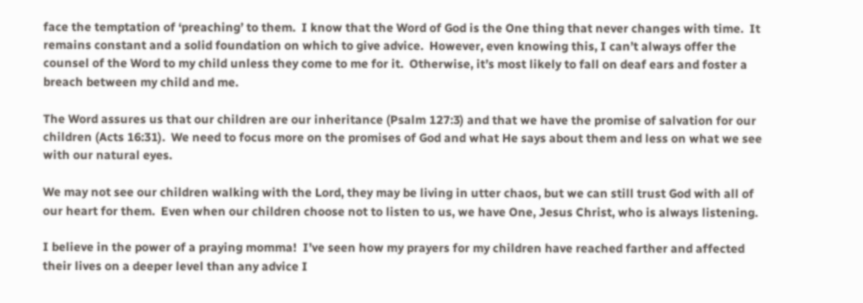face the temptation of ‘preaching’ to them.  I know that the Word of God is the One thing that never changes with time.  It remains constant and a solid foundation on which to give advice.  However, even knowing this, I can’t always offer the counsel of the Word to my child unless they come to me for it.  Otherwise, it’s most likely to fall on deaf ears and foster a breach between my child and me.

The Word assures us that our children are our inheritance (Psalm 127:3) and that we have the promise of salvation for our children (Acts 16:31).  We need to focus more on the promises of God and what He says about them and less on what we see with our natural eyes.

We may not see our children walking with the Lord, they may be living in utter chaos, but we can still trust God with all of our heart for them.  Even when our children choose not to listen to us, we have One, Jesus Christ, who is always listening.

I believe in the power of a praying momma!  I’ve seen how my prayers for my children have reached farther and affected their lives on a deeper level than any advice I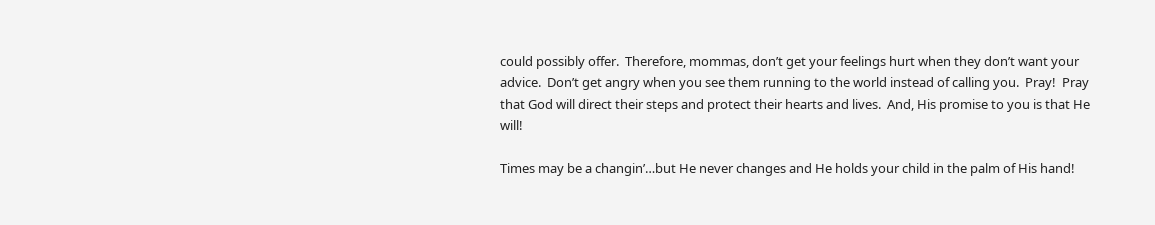could possibly offer.  Therefore, mommas, don’t get your feelings hurt when they don’t want your advice.  Don’t get angry when you see them running to the world instead of calling you.  Pray!  Pray that God will direct their steps and protect their hearts and lives.  And, His promise to you is that He will!

Times may be a changin’…but He never changes and He holds your child in the palm of His hand!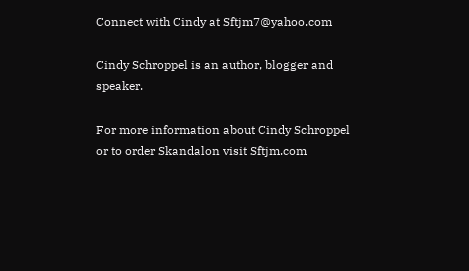Connect with Cindy at Sftjm7@yahoo.com

Cindy Schroppel is an author, blogger and speaker.

For more information about Cindy Schroppel or to order Skandalon visit Sftjm.com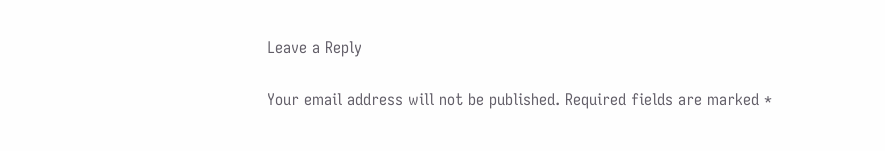Leave a Reply

Your email address will not be published. Required fields are marked *